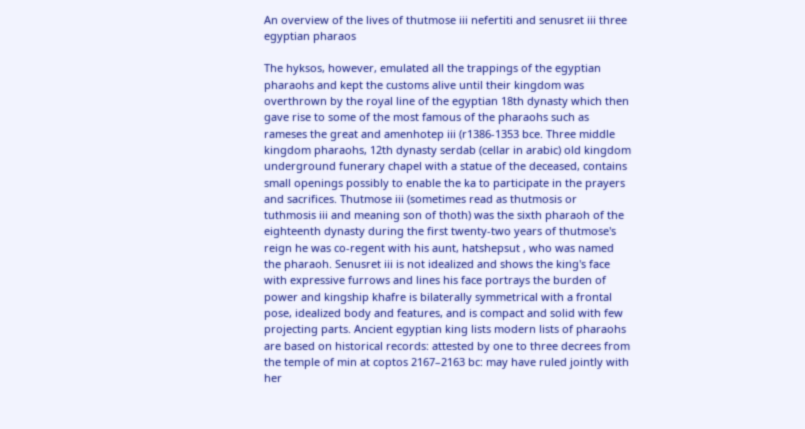An overview of the lives of thutmose iii nefertiti and senusret iii three egyptian pharaos

The hyksos, however, emulated all the trappings of the egyptian pharaohs and kept the customs alive until their kingdom was overthrown by the royal line of the egyptian 18th dynasty which then gave rise to some of the most famous of the pharaohs such as rameses the great and amenhotep iii (r1386-1353 bce. Three middle kingdom pharaohs, 12th dynasty serdab (cellar in arabic) old kingdom underground funerary chapel with a statue of the deceased, contains small openings possibly to enable the ka to participate in the prayers and sacrifices. Thutmose iii (sometimes read as thutmosis or tuthmosis iii and meaning son of thoth) was the sixth pharaoh of the eighteenth dynasty during the first twenty-two years of thutmose's reign he was co-regent with his aunt, hatshepsut , who was named the pharaoh. Senusret iii is not idealized and shows the king's face with expressive furrows and lines his face portrays the burden of power and kingship khafre is bilaterally symmetrical with a frontal pose, idealized body and features, and is compact and solid with few projecting parts. Ancient egyptian king lists modern lists of pharaohs are based on historical records: attested by one to three decrees from the temple of min at coptos 2167–2163 bc: may have ruled jointly with her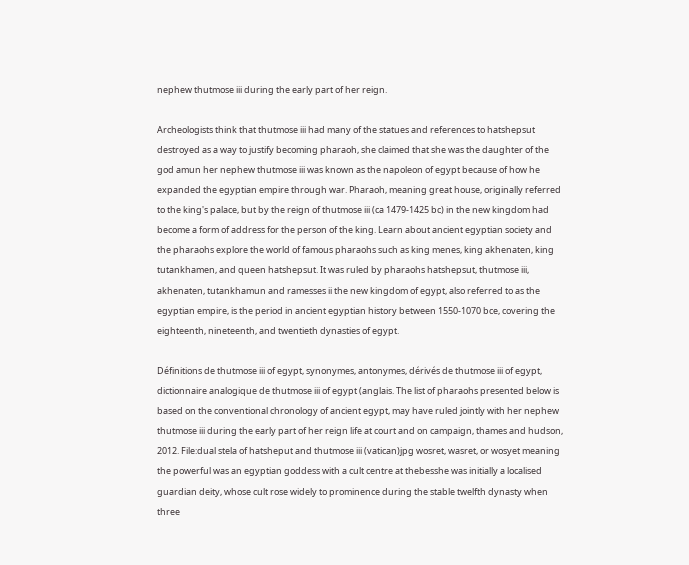nephew thutmose iii during the early part of her reign.

Archeologists think that thutmose iii had many of the statues and references to hatshepsut destroyed as a way to justify becoming pharaoh, she claimed that she was the daughter of the god amun her nephew thutmose iii was known as the napoleon of egypt because of how he expanded the egyptian empire through war. Pharaoh, meaning great house, originally referred to the king's palace, but by the reign of thutmose iii (ca 1479-1425 bc) in the new kingdom had become a form of address for the person of the king. Learn about ancient egyptian society and the pharaohs explore the world of famous pharaohs such as king menes, king akhenaten, king tutankhamen, and queen hatshepsut. It was ruled by pharaohs hatshepsut, thutmose iii, akhenaten, tutankhamun and ramesses ii the new kingdom of egypt, also referred to as the egyptian empire, is the period in ancient egyptian history between 1550-1070 bce, covering the eighteenth, nineteenth, and twentieth dynasties of egypt.

Définitions de thutmose iii of egypt, synonymes, antonymes, dérivés de thutmose iii of egypt, dictionnaire analogique de thutmose iii of egypt (anglais. The list of pharaohs presented below is based on the conventional chronology of ancient egypt, may have ruled jointly with her nephew thutmose iii during the early part of her reign life at court and on campaign, thames and hudson, 2012. File:dual stela of hatsheput and thutmose iii (vatican)jpg wosret, wasret, or wosyet meaning the powerful was an egyptian goddess with a cult centre at thebesshe was initially a localised guardian deity, whose cult rose widely to prominence during the stable twelfth dynasty when three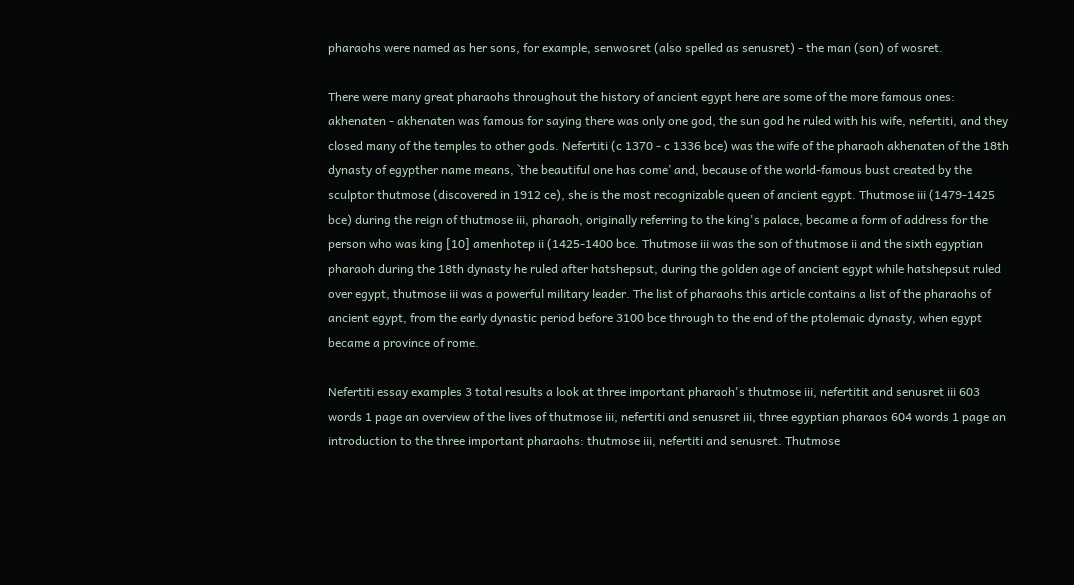pharaohs were named as her sons, for example, senwosret (also spelled as senusret) - the man (son) of wosret.

There were many great pharaohs throughout the history of ancient egypt here are some of the more famous ones: akhenaten - akhenaten was famous for saying there was only one god, the sun god he ruled with his wife, nefertiti, and they closed many of the temples to other gods. Nefertiti (c 1370 - c 1336 bce) was the wife of the pharaoh akhenaten of the 18th dynasty of egypther name means, `the beautiful one has come’ and, because of the world-famous bust created by the sculptor thutmose (discovered in 1912 ce), she is the most recognizable queen of ancient egypt. Thutmose iii (1479-1425 bce) during the reign of thutmose iii, pharaoh, originally referring to the king's palace, became a form of address for the person who was king [10] amenhotep ii (1425-1400 bce. Thutmose iii was the son of thutmose ii and the sixth egyptian pharaoh during the 18th dynasty he ruled after hatshepsut, during the golden age of ancient egypt while hatshepsut ruled over egypt, thutmose iii was a powerful military leader. The list of pharaohs this article contains a list of the pharaohs of ancient egypt, from the early dynastic period before 3100 bce through to the end of the ptolemaic dynasty, when egypt became a province of rome.

Nefertiti essay examples 3 total results a look at three important pharaoh's thutmose iii, nefertitit and senusret iii 603 words 1 page an overview of the lives of thutmose iii, nefertiti and senusret iii, three egyptian pharaos 604 words 1 page an introduction to the three important pharaohs: thutmose iii, nefertiti and senusret. Thutmose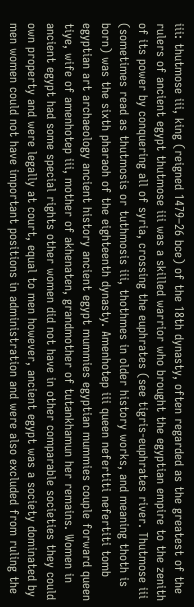iii: thutmose iii, king (reigned 1479–26 bce) of the 18th dynasty, often regarded as the greatest of the rulers of ancient egypt thutmose iii was a skilled warrior who brought the egyptian empire to the zenith of its power by conquering all of syria, crossing the euphrates (see tigris-euphrates river. Thutmose iii (sometimes read as thutmosis or tuthmosis iii, thothmes in older history works, and meaning thoth is born) was the sixth pharaoh of the eighteenth dynasty. Amenhotep iii queen nefertiti nefertiti tomb egyptian art archaeology ancient history ancient egypt mummies egyptian mummies couple forward queen tiye, wife of amenhotep iii, mother of akhenaten, grandmother of tutankhamun her remains. Women in ancient egypt had some special rights other women did not have in other comparable societies they could own property and were legally at court, equal to men however, ancient egypt was a society dominated by men women could not have important positions in administration and were also excluded from ruling the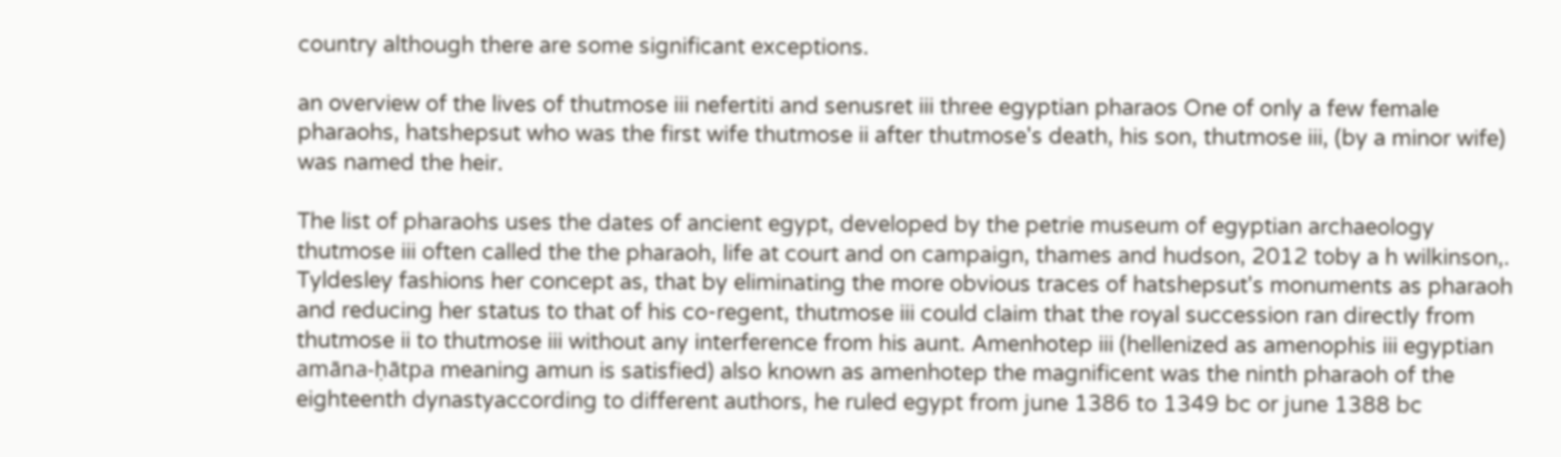country although there are some significant exceptions.

an overview of the lives of thutmose iii nefertiti and senusret iii three egyptian pharaos One of only a few female pharaohs, hatshepsut who was the first wife thutmose ii after thutmose's death, his son, thutmose iii, (by a minor wife) was named the heir.

The list of pharaohs uses the dates of ancient egypt, developed by the petrie museum of egyptian archaeology thutmose iii often called the the pharaoh, life at court and on campaign, thames and hudson, 2012 toby a h wilkinson,. Tyldesley fashions her concept as, that by eliminating the more obvious traces of hatshepsut's monuments as pharaoh and reducing her status to that of his co-regent, thutmose iii could claim that the royal succession ran directly from thutmose ii to thutmose iii without any interference from his aunt. Amenhotep iii (hellenized as amenophis iii egyptian amāna-ḥātpa meaning amun is satisfied) also known as amenhotep the magnificent was the ninth pharaoh of the eighteenth dynastyaccording to different authors, he ruled egypt from june 1386 to 1349 bc or june 1388 bc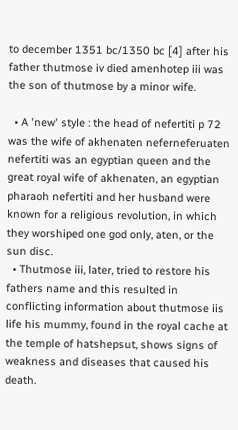to december 1351 bc/1350 bc [4] after his father thutmose iv died amenhotep iii was the son of thutmose by a minor wife.

  • A 'new' style : the head of nefertiti p 72 was the wife of akhenaten neferneferuaten nefertiti was an egyptian queen and the great royal wife of akhenaten, an egyptian pharaoh nefertiti and her husband were known for a religious revolution, in which they worshiped one god only, aten, or the sun disc.
  • Thutmose iii, later, tried to restore his fathers name and this resulted in conflicting information about thutmose iis life his mummy, found in the royal cache at the temple of hatshepsut, shows signs of weakness and diseases that caused his death.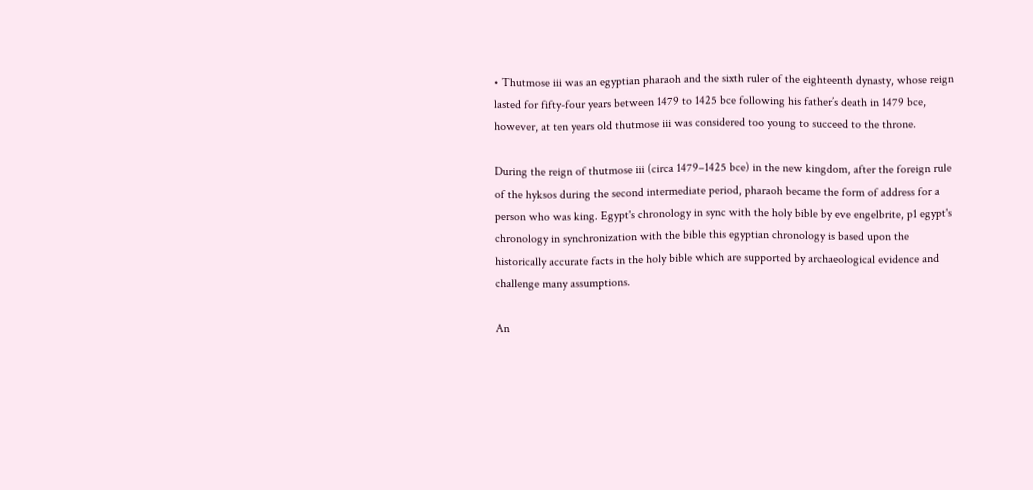• Thutmose iii was an egyptian pharaoh and the sixth ruler of the eighteenth dynasty, whose reign lasted for fifty-four years between 1479 to 1425 bce following his father’s death in 1479 bce, however, at ten years old thutmose iii was considered too young to succeed to the throne.

During the reign of thutmose iii (circa 1479–1425 bce) in the new kingdom, after the foreign rule of the hyksos during the second intermediate period, pharaoh became the form of address for a person who was king. Egypt's chronology in sync with the holy bible by eve engelbrite, p1 egypt's chronology in synchronization with the bible this egyptian chronology is based upon the historically accurate facts in the holy bible which are supported by archaeological evidence and challenge many assumptions.

An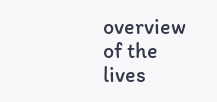overview of the lives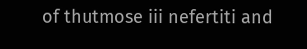of thutmose iii nefertiti and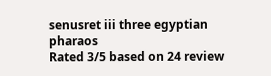senusret iii three egyptian pharaos
Rated 3/5 based on 24 review